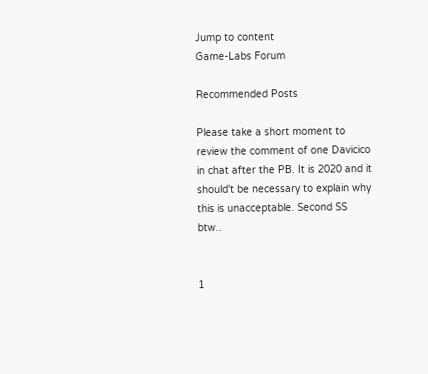Jump to content
Game-Labs Forum

Recommended Posts

Please take a short moment to review the comment of one Davicico in chat after the PB. It is 2020 and it should't be necessary to explain why this is unacceptable. Second SS btw..


1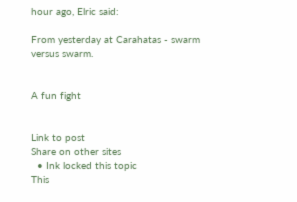hour ago, Elric said:

From yesterday at Carahatas - swarm versus swarm.


A fun fight


Link to post
Share on other sites
  • Ink locked this topic
This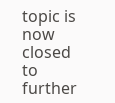topic is now closed to further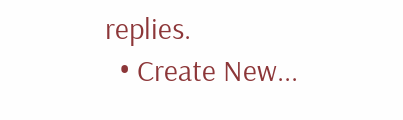replies.
  • Create New...